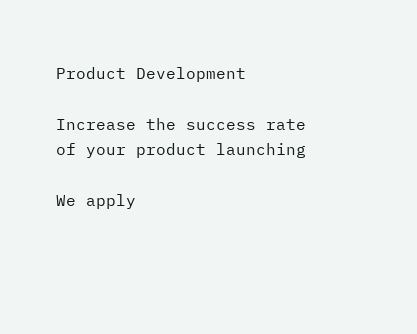Product Development

Increase the success rate of your product launching

We apply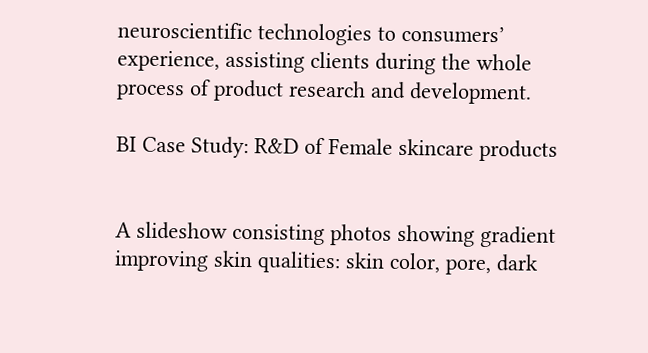neuroscientific technologies to consumers’ experience, assisting clients during the whole process of product research and development.

BI Case Study: R&D of Female skincare products


A slideshow consisting photos showing gradient improving skin qualities: skin color, pore, dark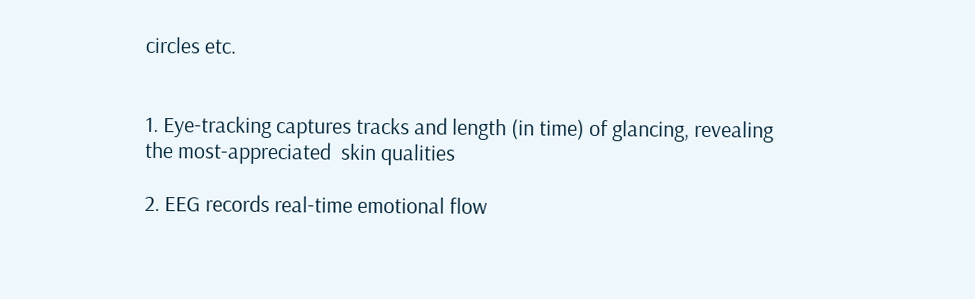circles etc.


1. Eye-tracking captures tracks and length (in time) of glancing, revealing the most-appreciated  skin qualities

2. EEG records real-time emotional flow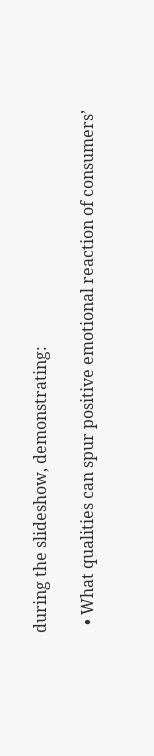during the slideshow, demonstrating:

  • What qualities can spur positive emotional reaction of consumers’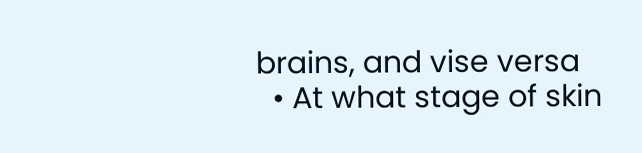brains, and vise versa
  • At what stage of skin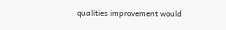qualities improvement would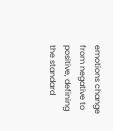emotions change from negative to positive, defining the standard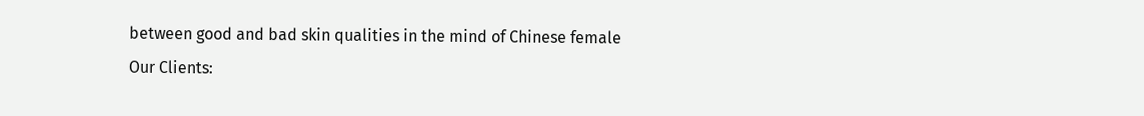between good and bad skin qualities in the mind of Chinese female
Our Clients: